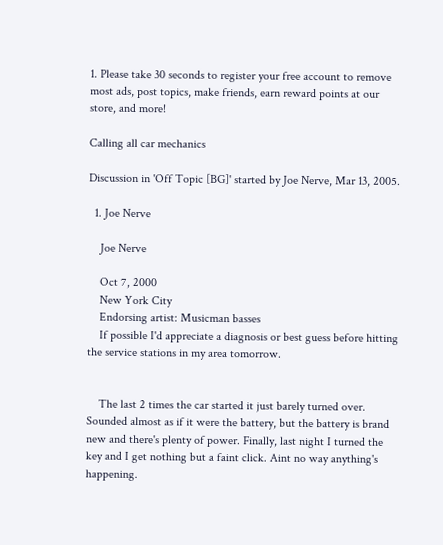1. Please take 30 seconds to register your free account to remove most ads, post topics, make friends, earn reward points at our store, and more!

Calling all car mechanics

Discussion in 'Off Topic [BG]' started by Joe Nerve, Mar 13, 2005.

  1. Joe Nerve

    Joe Nerve

    Oct 7, 2000
    New York City
    Endorsing artist: Musicman basses
    If possible I'd appreciate a diagnosis or best guess before hitting the service stations in my area tomorrow.


    The last 2 times the car started it just barely turned over. Sounded almost as if it were the battery, but the battery is brand new and there's plenty of power. Finally, last night I turned the key and I get nothing but a faint click. Aint no way anything's happening.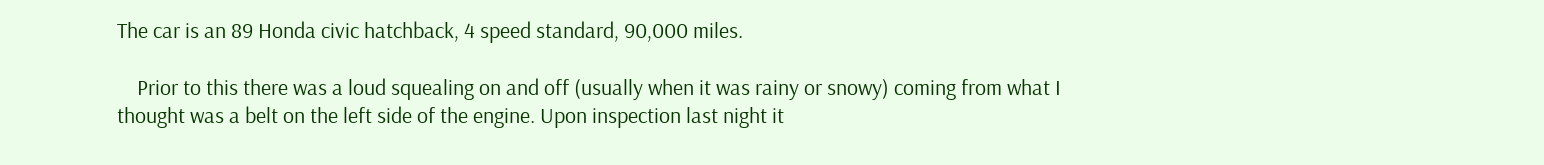The car is an 89 Honda civic hatchback, 4 speed standard, 90,000 miles.

    Prior to this there was a loud squealing on and off (usually when it was rainy or snowy) coming from what I thought was a belt on the left side of the engine. Upon inspection last night it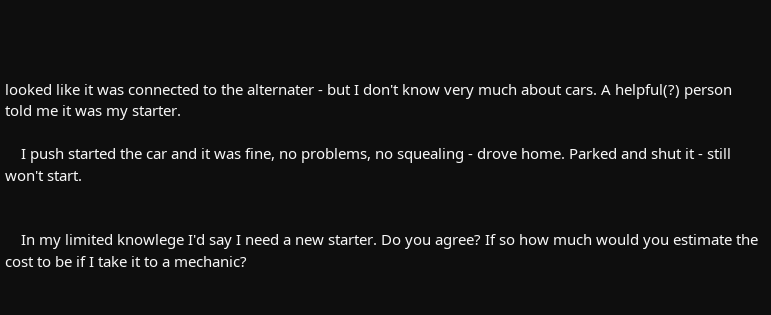looked like it was connected to the alternater - but I don't know very much about cars. A helpful(?) person told me it was my starter.

    I push started the car and it was fine, no problems, no squealing - drove home. Parked and shut it - still won't start.


    In my limited knowlege I'd say I need a new starter. Do you agree? If so how much would you estimate the cost to be if I take it to a mechanic?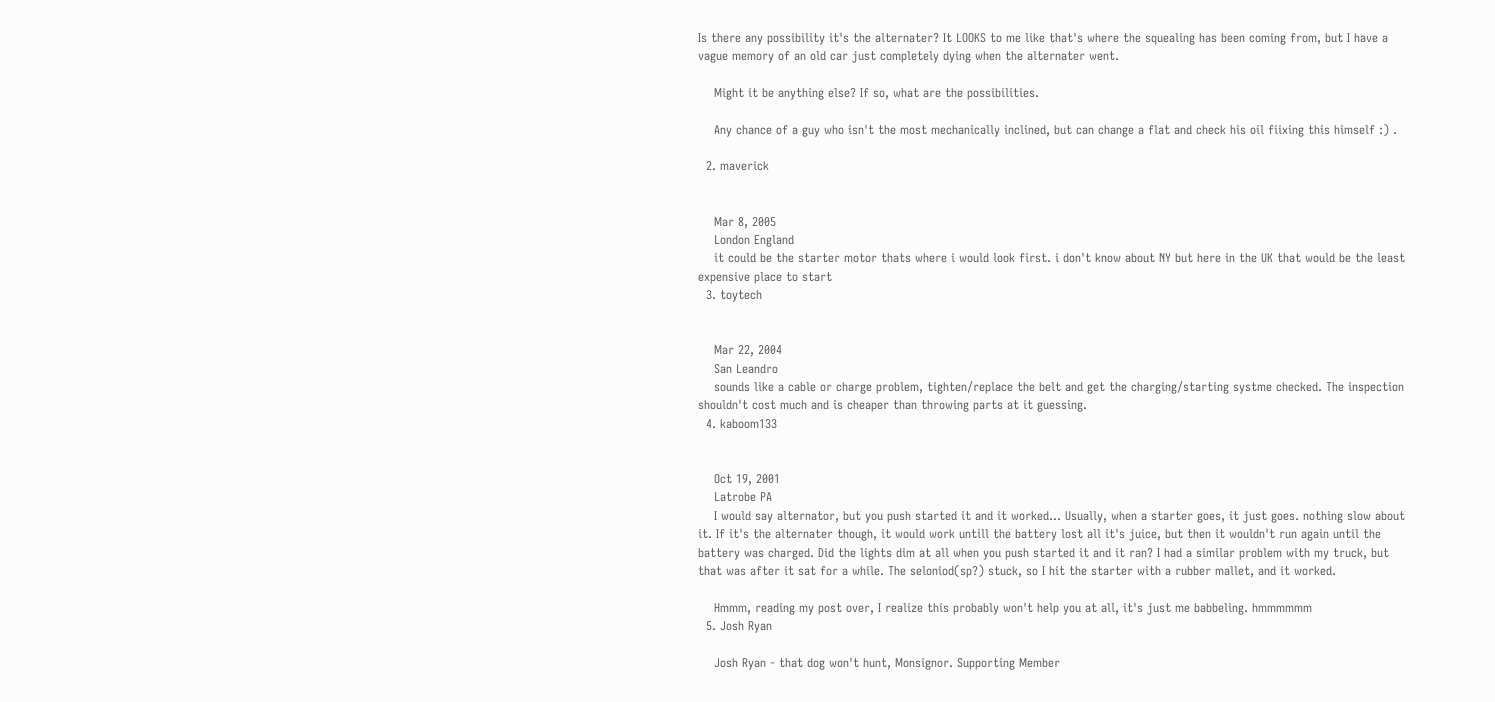Is there any possibility it's the alternater? It LOOKS to me like that's where the squealing has been coming from, but I have a vague memory of an old car just completely dying when the alternater went.

    Might it be anything else? If so, what are the possibilities.

    Any chance of a guy who isn't the most mechanically inclined, but can change a flat and check his oil fiixing this himself :) .

  2. maverick


    Mar 8, 2005
    London England
    it could be the starter motor thats where i would look first. i don't know about NY but here in the UK that would be the least expensive place to start
  3. toytech


    Mar 22, 2004
    San Leandro
    sounds like a cable or charge problem, tighten/replace the belt and get the charging/starting systme checked. The inspection shouldn't cost much and is cheaper than throwing parts at it guessing.
  4. kaboom133


    Oct 19, 2001
    Latrobe PA
    I would say alternator, but you push started it and it worked... Usually, when a starter goes, it just goes. nothing slow about it. If it's the alternater though, it would work untill the battery lost all it's juice, but then it wouldn't run again until the battery was charged. Did the lights dim at all when you push started it and it ran? I had a similar problem with my truck, but that was after it sat for a while. The seloniod(sp?) stuck, so I hit the starter with a rubber mallet, and it worked.

    Hmmm, reading my post over, I realize this probably won't help you at all, it's just me babbeling. hmmmmmm
  5. Josh Ryan

    Josh Ryan - that dog won't hunt, Monsignor. Supporting Member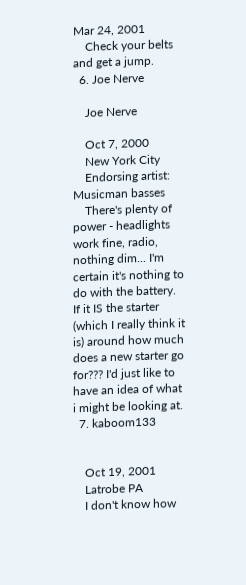Mar 24, 2001
    Check your belts and get a jump.
  6. Joe Nerve

    Joe Nerve

    Oct 7, 2000
    New York City
    Endorsing artist: Musicman basses
    There's plenty of power - headlights work fine, radio, nothing dim... I'm certain it's nothing to do with the battery. If it IS the starter (which I really think it is) around how much does a new starter go for??? I'd just like to have an idea of what i might be looking at.
  7. kaboom133


    Oct 19, 2001
    Latrobe PA
    I don't know how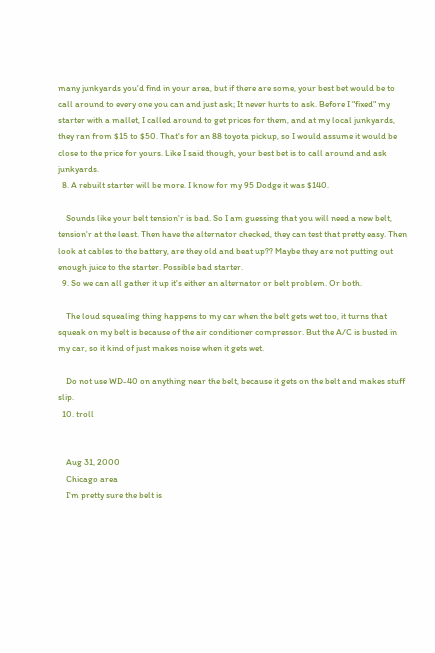many junkyards you'd find in your area, but if there are some, your best bet would be to call around to every one you can and just ask; It never hurts to ask. Before I "fixed" my starter with a mallet, I called around to get prices for them, and at my local junkyards, they ran from $15 to $50. That's for an 88 toyota pickup, so I would assume it would be close to the price for yours. Like I said though, your best bet is to call around and ask junkyards.
  8. A rebuilt starter will be more. I know for my 95 Dodge it was $140.

    Sounds like your belt tension'r is bad. So I am guessing that you will need a new belt, tension'r at the least. Then have the alternator checked, they can test that pretty easy. Then look at cables to the battery, are they old and beat up?? Maybe they are not putting out enough juice to the starter. Possible bad starter.
  9. So we can all gather it up it's either an alternator or belt problem. Or both.

    The loud squealing thing happens to my car when the belt gets wet too, it turns that squeak on my belt is because of the air conditioner compressor. But the A/C is busted in my car, so it kind of just makes noise when it gets wet.

    Do not use WD-40 on anything near the belt, because it gets on the belt and makes stuff slip.
  10. troll


    Aug 31, 2000
    Chicago area
    I'm pretty sure the belt is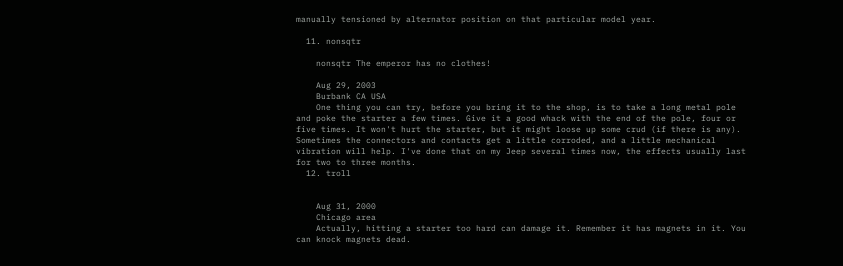manually tensioned by alternator position on that particular model year.

  11. nonsqtr

    nonsqtr The emperor has no clothes!

    Aug 29, 2003
    Burbank CA USA
    One thing you can try, before you bring it to the shop, is to take a long metal pole and poke the starter a few times. Give it a good whack with the end of the pole, four or five times. It won't hurt the starter, but it might loose up some crud (if there is any). Sometimes the connectors and contacts get a little corroded, and a little mechanical vibration will help. I've done that on my Jeep several times now, the effects usually last for two to three months.
  12. troll


    Aug 31, 2000
    Chicago area
    Actually, hitting a starter too hard can damage it. Remember it has magnets in it. You can knock magnets dead.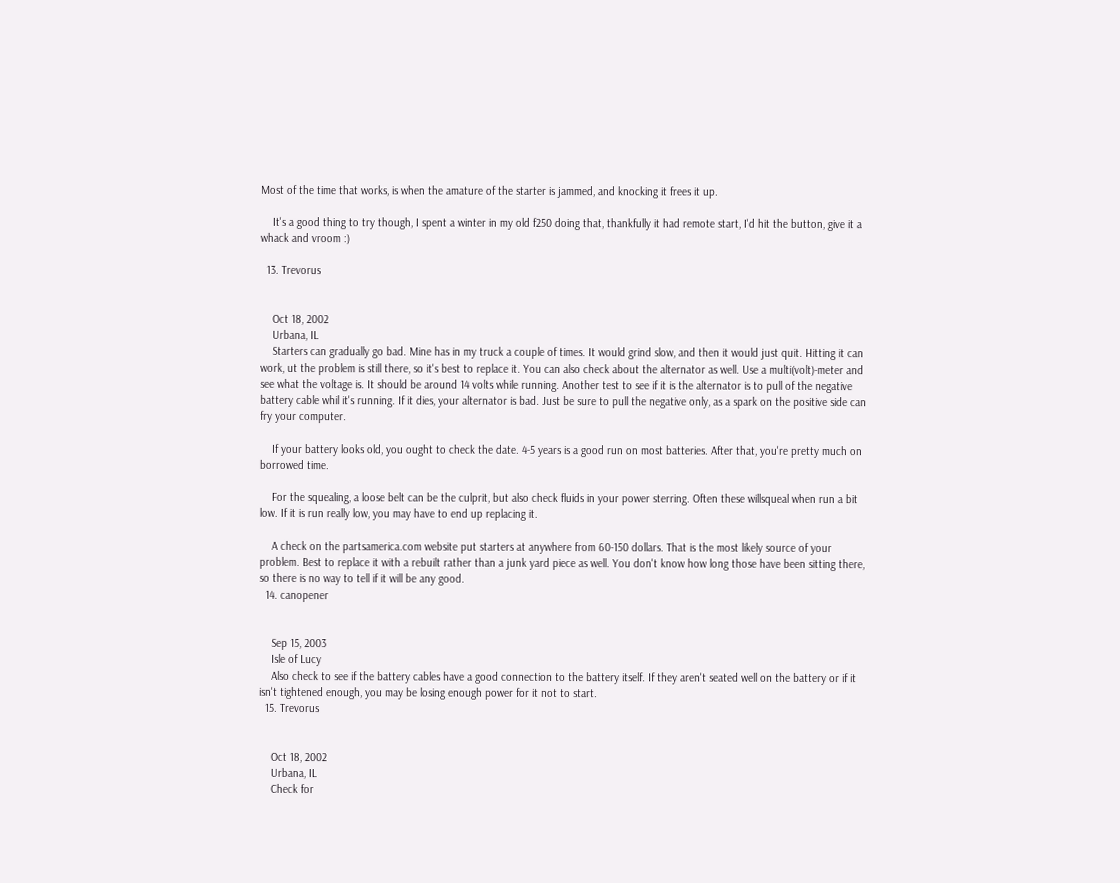Most of the time that works, is when the amature of the starter is jammed, and knocking it frees it up.

    It's a good thing to try though, I spent a winter in my old f250 doing that, thankfully it had remote start, I'd hit the button, give it a whack and vroom :)

  13. Trevorus


    Oct 18, 2002
    Urbana, IL
    Starters can gradually go bad. Mine has in my truck a couple of times. It would grind slow, and then it would just quit. Hitting it can work, ut the problem is still there, so it's best to replace it. You can also check about the alternator as well. Use a multi(volt)-meter and see what the voltage is. It should be around 14 volts while running. Another test to see if it is the alternator is to pull of the negative battery cable whil it's running. If it dies, your alternator is bad. Just be sure to pull the negative only, as a spark on the positive side can fry your computer.

    If your battery looks old, you ought to check the date. 4-5 years is a good run on most batteries. After that, you're pretty much on borrowed time.

    For the squealing, a loose belt can be the culprit, but also check fluids in your power sterring. Often these willsqueal when run a bit low. If it is run really low, you may have to end up replacing it.

    A check on the partsamerica.com website put starters at anywhere from 60-150 dollars. That is the most likely source of your problem. Best to replace it with a rebuilt rather than a junk yard piece as well. You don't know how long those have been sitting there, so there is no way to tell if it will be any good.
  14. canopener


    Sep 15, 2003
    Isle of Lucy
    Also check to see if the battery cables have a good connection to the battery itself. If they aren't seated well on the battery or if it isn't tightened enough, you may be losing enough power for it not to start.
  15. Trevorus


    Oct 18, 2002
    Urbana, IL
    Check for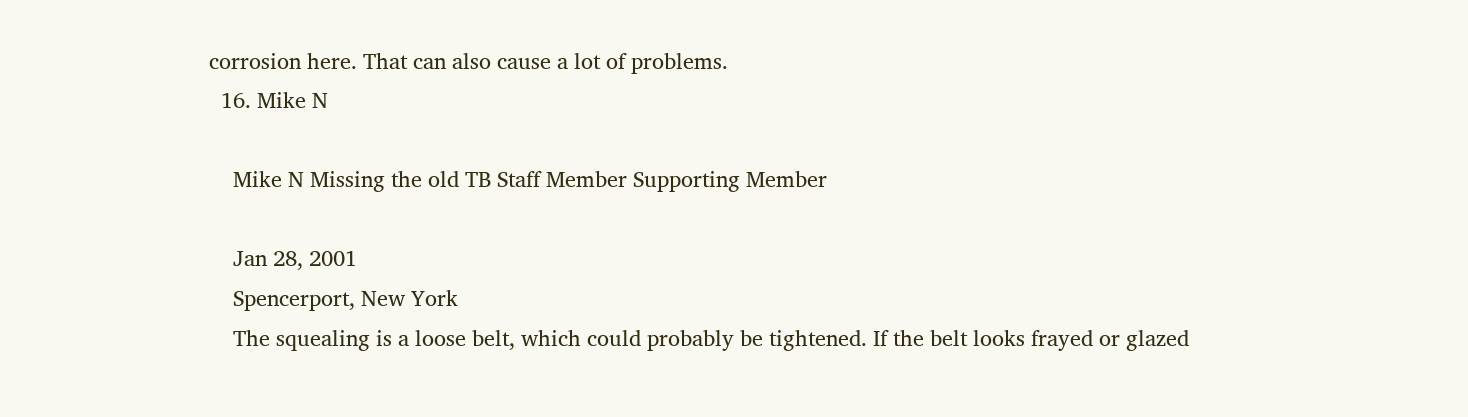corrosion here. That can also cause a lot of problems.
  16. Mike N

    Mike N Missing the old TB Staff Member Supporting Member

    Jan 28, 2001
    Spencerport, New York
    The squealing is a loose belt, which could probably be tightened. If the belt looks frayed or glazed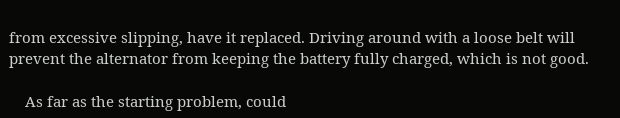from excessive slipping, have it replaced. Driving around with a loose belt will prevent the alternator from keeping the battery fully charged, which is not good.

    As far as the starting problem, could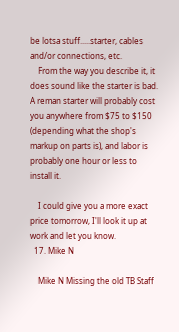be lotsa stuff.....starter, cables and/or connections, etc.
    From the way you describe it, it does sound like the starter is bad. A reman starter will probably cost you anywhere from $75 to $150 (depending what the shop's markup on parts is), and labor is probably one hour or less to install it.

    I could give you a more exact price tomorrow, I'll look it up at work and let you know.
  17. Mike N

    Mike N Missing the old TB Staff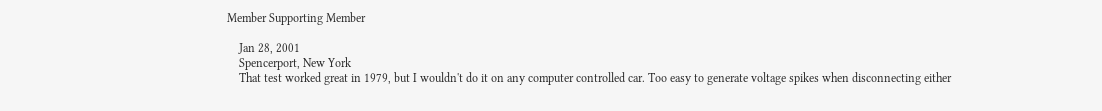Member Supporting Member

    Jan 28, 2001
    Spencerport, New York
    That test worked great in 1979, but I wouldn't do it on any computer controlled car. Too easy to generate voltage spikes when disconnecting either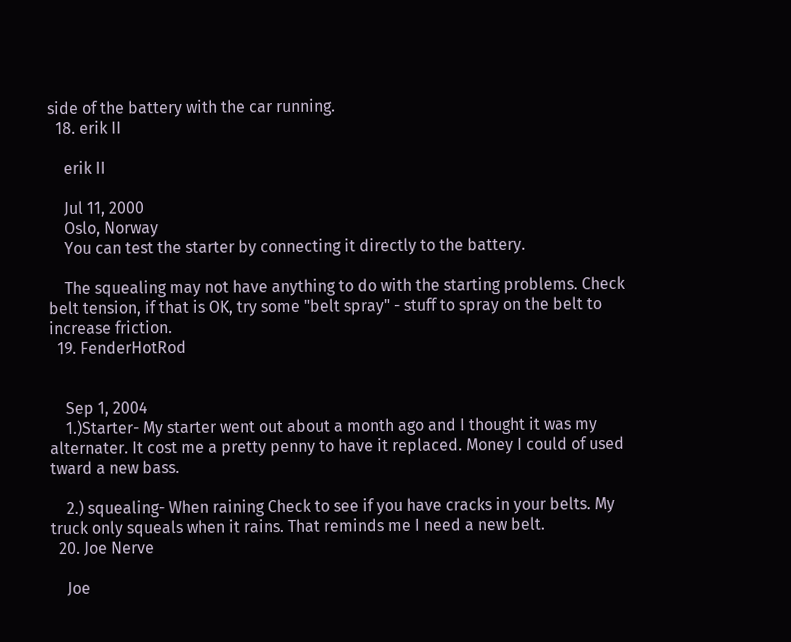side of the battery with the car running.
  18. erik II

    erik II

    Jul 11, 2000
    Oslo, Norway
    You can test the starter by connecting it directly to the battery.

    The squealing may not have anything to do with the starting problems. Check belt tension, if that is OK, try some "belt spray" - stuff to spray on the belt to increase friction.
  19. FenderHotRod


    Sep 1, 2004
    1.)Starter- My starter went out about a month ago and I thought it was my alternater. It cost me a pretty penny to have it replaced. Money I could of used tward a new bass.

    2.) squealing- When raining Check to see if you have cracks in your belts. My truck only squeals when it rains. That reminds me I need a new belt.
  20. Joe Nerve

    Joe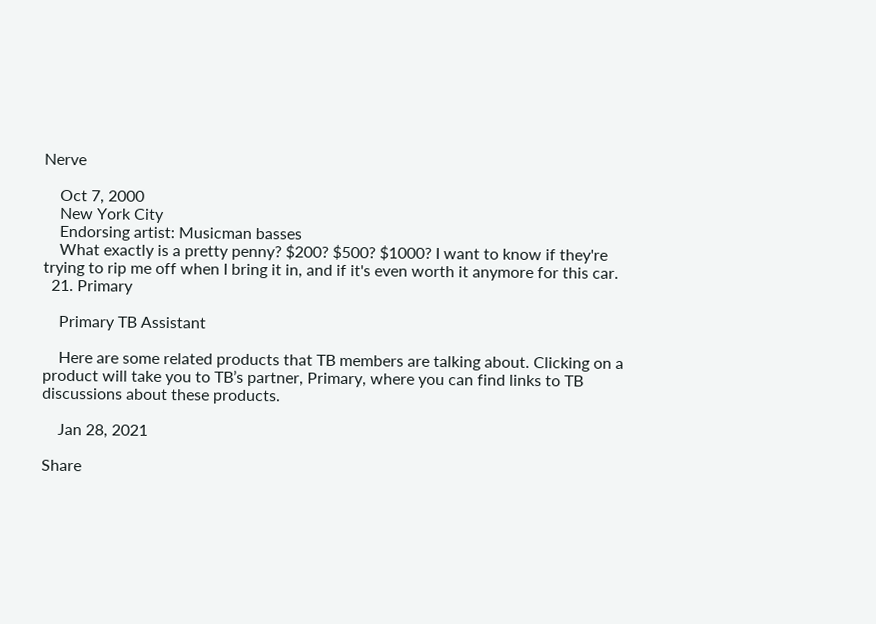Nerve

    Oct 7, 2000
    New York City
    Endorsing artist: Musicman basses
    What exactly is a pretty penny? $200? $500? $1000? I want to know if they're trying to rip me off when I bring it in, and if it's even worth it anymore for this car.
  21. Primary

    Primary TB Assistant

    Here are some related products that TB members are talking about. Clicking on a product will take you to TB’s partner, Primary, where you can find links to TB discussions about these products.

    Jan 28, 2021

Share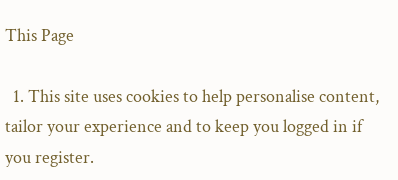This Page

  1. This site uses cookies to help personalise content, tailor your experience and to keep you logged in if you register.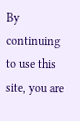By continuing to use this site, you are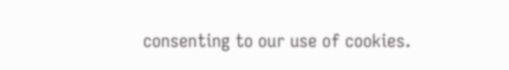consenting to our use of cookies.